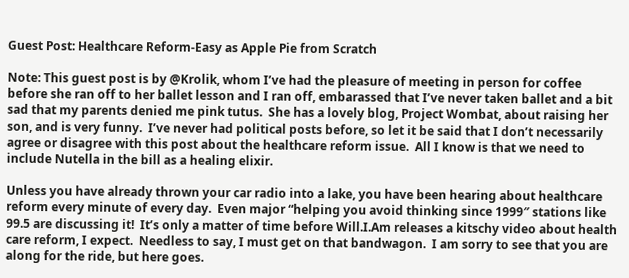Guest Post: Healthcare Reform-Easy as Apple Pie from Scratch

Note: This guest post is by @Krolik, whom I’ve had the pleasure of meeting in person for coffee before she ran off to her ballet lesson and I ran off, embarassed that I’ve never taken ballet and a bit sad that my parents denied me pink tutus.  She has a lovely blog, Project Wombat, about raising her son, and is very funny.  I’ve never had political posts before, so let it be said that I don’t necessarily agree or disagree with this post about the healthcare reform issue.  All I know is that we need to include Nutella in the bill as a healing elixir.

Unless you have already thrown your car radio into a lake, you have been hearing about healthcare reform every minute of every day.  Even major “helping you avoid thinking since 1999″ stations like 99.5 are discussing it!  It’s only a matter of time before Will.I.Am releases a kitschy video about health care reform, I expect.  Needless to say, I must get on that bandwagon.  I am sorry to see that you are along for the ride, but here goes.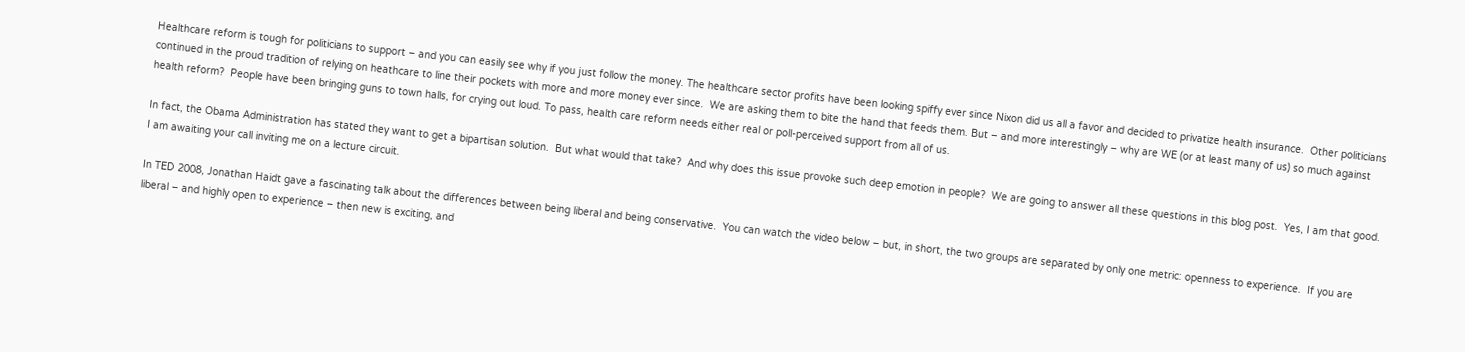Healthcare reform is tough for politicians to support – and you can easily see why if you just follow the money. The healthcare sector profits have been looking spiffy ever since Nixon did us all a favor and decided to privatize health insurance.  Other politicians continued in the proud tradition of relying on heathcare to line their pockets with more and more money ever since.  We are asking them to bite the hand that feeds them. But – and more interestingly – why are WE (or at least many of us) so much against health reform?  People have been bringing guns to town halls, for crying out loud. To pass, health care reform needs either real or poll-perceived support from all of us.

In fact, the Obama Administration has stated they want to get a bipartisan solution.  But what would that take?  And why does this issue provoke such deep emotion in people?  We are going to answer all these questions in this blog post.  Yes, I am that good.  I am awaiting your call inviting me on a lecture circuit.

In TED 2008, Jonathan Haidt gave a fascinating talk about the differences between being liberal and being conservative.  You can watch the video below – but, in short, the two groups are separated by only one metric: openness to experience.  If you are liberal – and highly open to experience – then new is exciting, and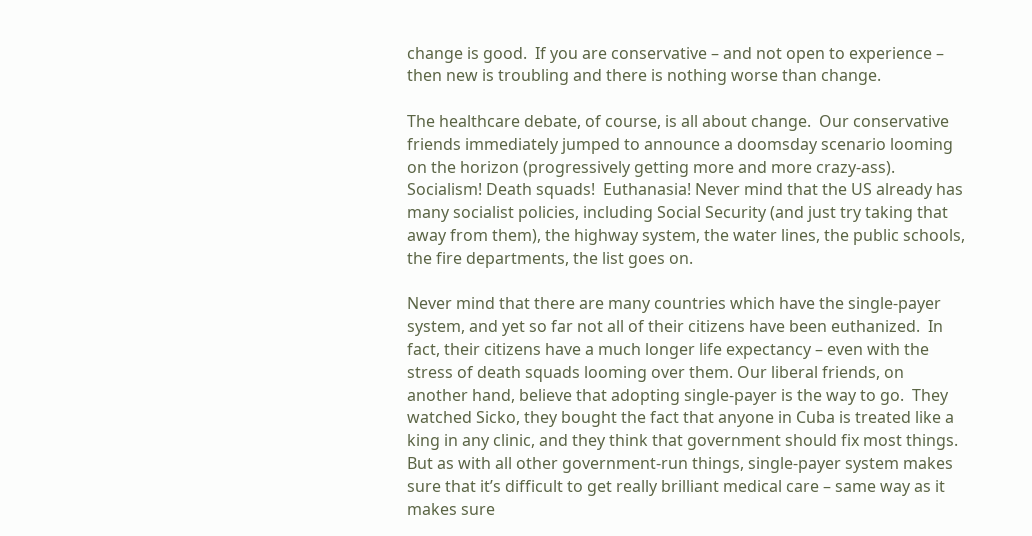change is good.  If you are conservative – and not open to experience – then new is troubling and there is nothing worse than change.

The healthcare debate, of course, is all about change.  Our conservative friends immediately jumped to announce a doomsday scenario looming on the horizon (progressively getting more and more crazy-ass).  Socialism! Death squads!  Euthanasia! Never mind that the US already has many socialist policies, including Social Security (and just try taking that away from them), the highway system, the water lines, the public schools, the fire departments, the list goes on.

Never mind that there are many countries which have the single-payer system, and yet so far not all of their citizens have been euthanized.  In fact, their citizens have a much longer life expectancy – even with the stress of death squads looming over them. Our liberal friends, on another hand, believe that adopting single-payer is the way to go.  They watched Sicko, they bought the fact that anyone in Cuba is treated like a king in any clinic, and they think that government should fix most things.  But as with all other government-run things, single-payer system makes sure that it’s difficult to get really brilliant medical care – same way as it makes sure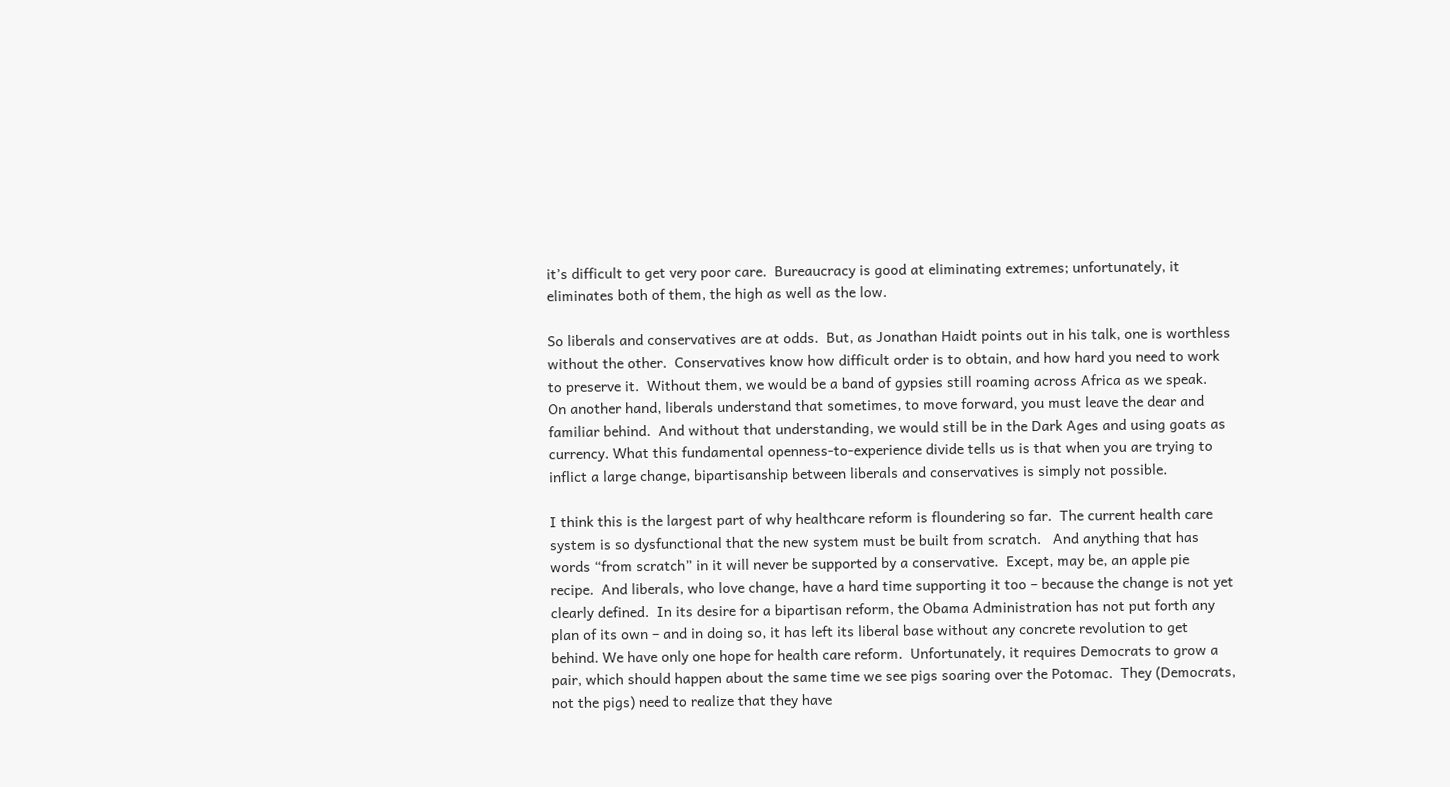it’s difficult to get very poor care.  Bureaucracy is good at eliminating extremes; unfortunately, it eliminates both of them, the high as well as the low.

So liberals and conservatives are at odds.  But, as Jonathan Haidt points out in his talk, one is worthless without the other.  Conservatives know how difficult order is to obtain, and how hard you need to work to preserve it.  Without them, we would be a band of gypsies still roaming across Africa as we speak.  On another hand, liberals understand that sometimes, to move forward, you must leave the dear and familiar behind.  And without that understanding, we would still be in the Dark Ages and using goats as currency. What this fundamental openness-to-experience divide tells us is that when you are trying to inflict a large change, bipartisanship between liberals and conservatives is simply not possible.

I think this is the largest part of why healthcare reform is floundering so far.  The current health care system is so dysfunctional that the new system must be built from scratch.   And anything that has words “from scratch” in it will never be supported by a conservative.  Except, may be, an apple pie recipe.  And liberals, who love change, have a hard time supporting it too – because the change is not yet clearly defined.  In its desire for a bipartisan reform, the Obama Administration has not put forth any plan of its own – and in doing so, it has left its liberal base without any concrete revolution to get behind. We have only one hope for health care reform.  Unfortunately, it requires Democrats to grow a pair, which should happen about the same time we see pigs soaring over the Potomac.  They (Democrats, not the pigs) need to realize that they have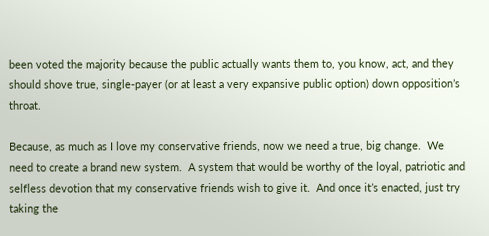been voted the majority because the public actually wants them to, you know, act, and they should shove true, single-payer (or at least a very expansive public option) down opposition’s throat.

Because, as much as I love my conservative friends, now we need a true, big change.  We need to create a brand new system.  A system that would be worthy of the loyal, patriotic and selfless devotion that my conservative friends wish to give it.  And once it’s enacted, just try taking the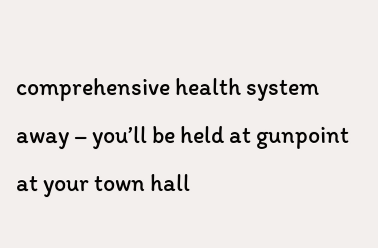comprehensive health system away – you’ll be held at gunpoint at your town hall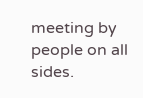meeting by people on all sides.